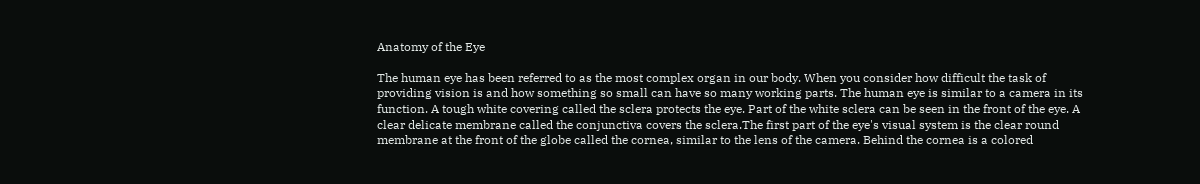Anatomy of the Eye

The human eye has been referred to as the most complex organ in our body. When you consider how difficult the task of providing vision is and how something so small can have so many working parts. The human eye is similar to a camera in its function. A tough white covering called the sclera protects the eye. Part of the white sclera can be seen in the front of the eye. A clear delicate membrane called the conjunctiva covers the sclera.The first part of the eye's visual system is the clear round membrane at the front of the globe called the cornea, similar to the lens of the camera. Behind the cornea is a colored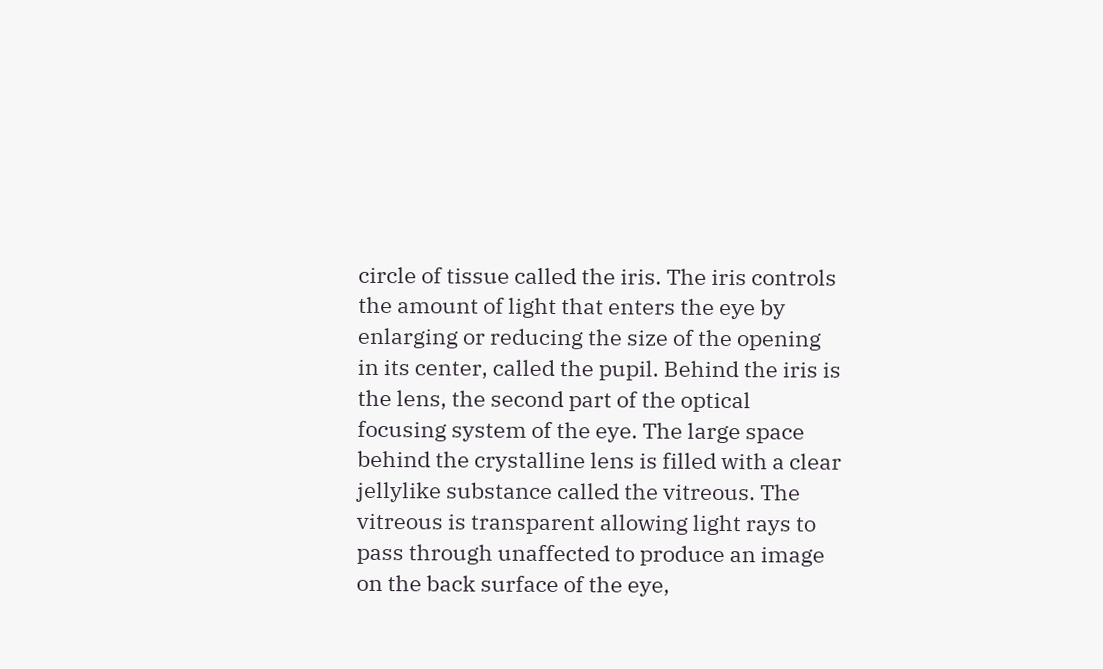circle of tissue called the iris. The iris controls the amount of light that enters the eye by enlarging or reducing the size of the opening in its center, called the pupil. Behind the iris is the lens, the second part of the optical focusing system of the eye. The large space behind the crystalline lens is filled with a clear jellylike substance called the vitreous. The vitreous is transparent allowing light rays to pass through unaffected to produce an image on the back surface of the eye,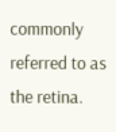commonly referred to as the retina.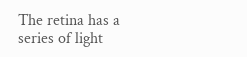The retina has a series of light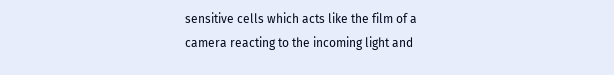sensitive cells which acts like the film of a camera reacting to the incoming light and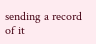sending a record of it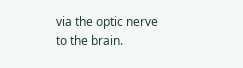via the optic nerve to the brain.